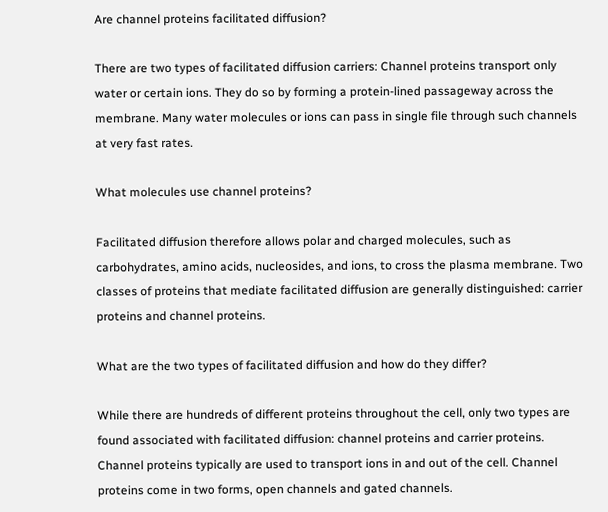Are channel proteins facilitated diffusion?

There are two types of facilitated diffusion carriers: Channel proteins transport only water or certain ions. They do so by forming a protein-lined passageway across the membrane. Many water molecules or ions can pass in single file through such channels at very fast rates.

What molecules use channel proteins?

Facilitated diffusion therefore allows polar and charged molecules, such as carbohydrates, amino acids, nucleosides, and ions, to cross the plasma membrane. Two classes of proteins that mediate facilitated diffusion are generally distinguished: carrier proteins and channel proteins.

What are the two types of facilitated diffusion and how do they differ?

While there are hundreds of different proteins throughout the cell, only two types are found associated with facilitated diffusion: channel proteins and carrier proteins. Channel proteins typically are used to transport ions in and out of the cell. Channel proteins come in two forms, open channels and gated channels.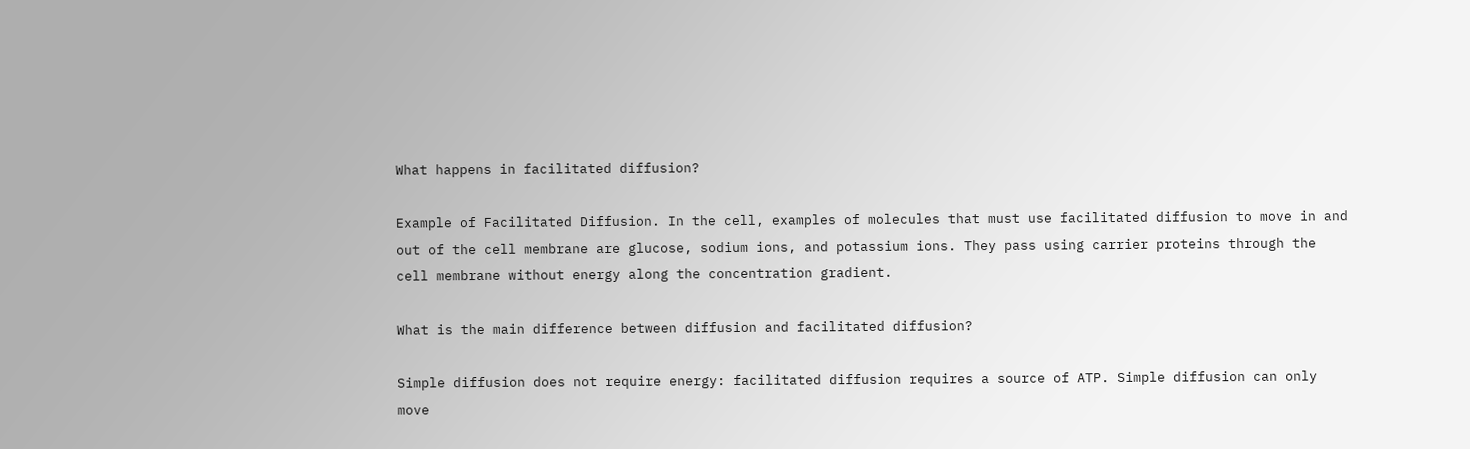What happens in facilitated diffusion?

Example of Facilitated Diffusion. In the cell, examples of molecules that must use facilitated diffusion to move in and out of the cell membrane are glucose, sodium ions, and potassium ions. They pass using carrier proteins through the cell membrane without energy along the concentration gradient.

What is the main difference between diffusion and facilitated diffusion?

Simple diffusion does not require energy: facilitated diffusion requires a source of ATP. Simple diffusion can only move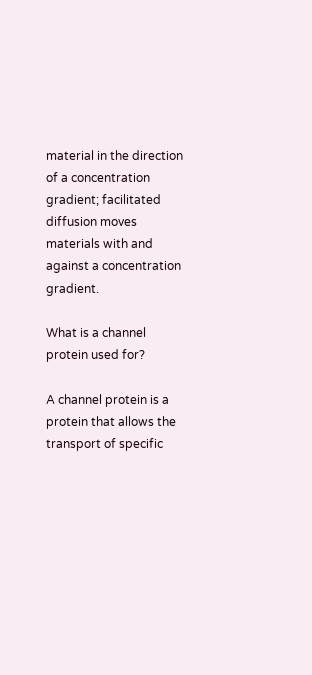material in the direction of a concentration gradient; facilitated diffusion moves materials with and against a concentration gradient.

What is a channel protein used for?

A channel protein is a protein that allows the transport of specific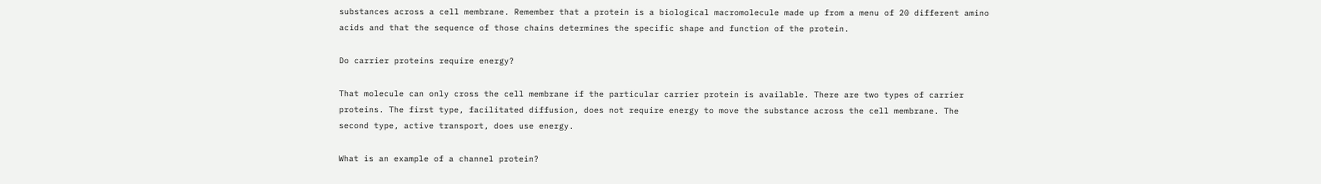substances across a cell membrane. Remember that a protein is a biological macromolecule made up from a menu of 20 different amino acids and that the sequence of those chains determines the specific shape and function of the protein.

Do carrier proteins require energy?

That molecule can only cross the cell membrane if the particular carrier protein is available. There are two types of carrier proteins. The first type, facilitated diffusion, does not require energy to move the substance across the cell membrane. The second type, active transport, does use energy.

What is an example of a channel protein?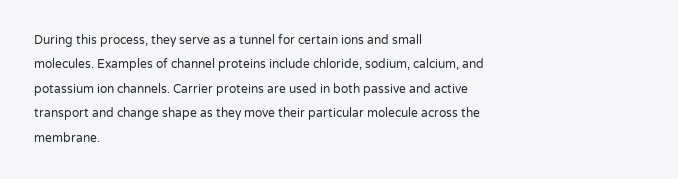During this process, they serve as a tunnel for certain ions and small molecules. Examples of channel proteins include chloride, sodium, calcium, and potassium ion channels. Carrier proteins are used in both passive and active transport and change shape as they move their particular molecule across the membrane.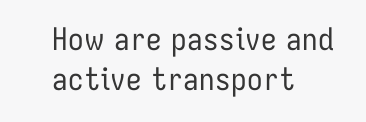How are passive and active transport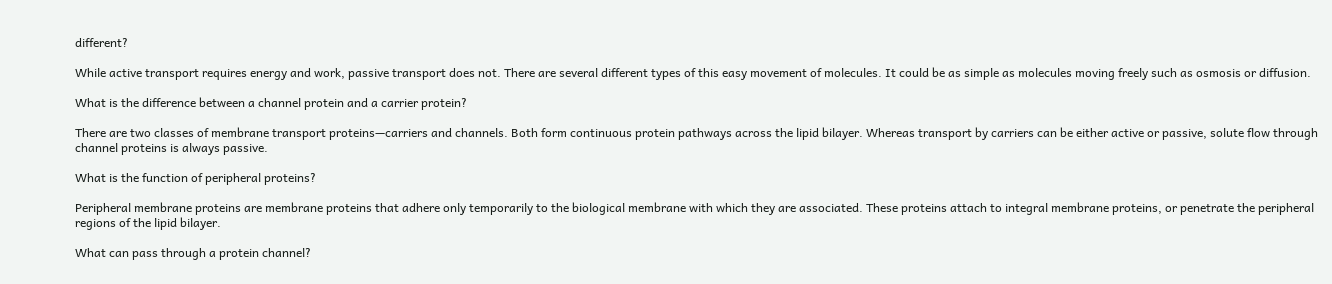different?

While active transport requires energy and work, passive transport does not. There are several different types of this easy movement of molecules. It could be as simple as molecules moving freely such as osmosis or diffusion.

What is the difference between a channel protein and a carrier protein?

There are two classes of membrane transport proteins—carriers and channels. Both form continuous protein pathways across the lipid bilayer. Whereas transport by carriers can be either active or passive, solute flow through channel proteins is always passive.

What is the function of peripheral proteins?

Peripheral membrane proteins are membrane proteins that adhere only temporarily to the biological membrane with which they are associated. These proteins attach to integral membrane proteins, or penetrate the peripheral regions of the lipid bilayer.

What can pass through a protein channel?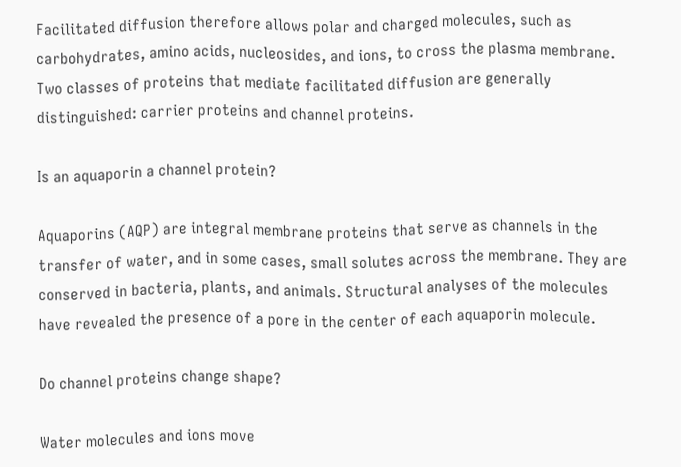Facilitated diffusion therefore allows polar and charged molecules, such as carbohydrates, amino acids, nucleosides, and ions, to cross the plasma membrane. Two classes of proteins that mediate facilitated diffusion are generally distinguished: carrier proteins and channel proteins.

Is an aquaporin a channel protein?

Aquaporins (AQP) are integral membrane proteins that serve as channels in the transfer of water, and in some cases, small solutes across the membrane. They are conserved in bacteria, plants, and animals. Structural analyses of the molecules have revealed the presence of a pore in the center of each aquaporin molecule.

Do channel proteins change shape?

Water molecules and ions move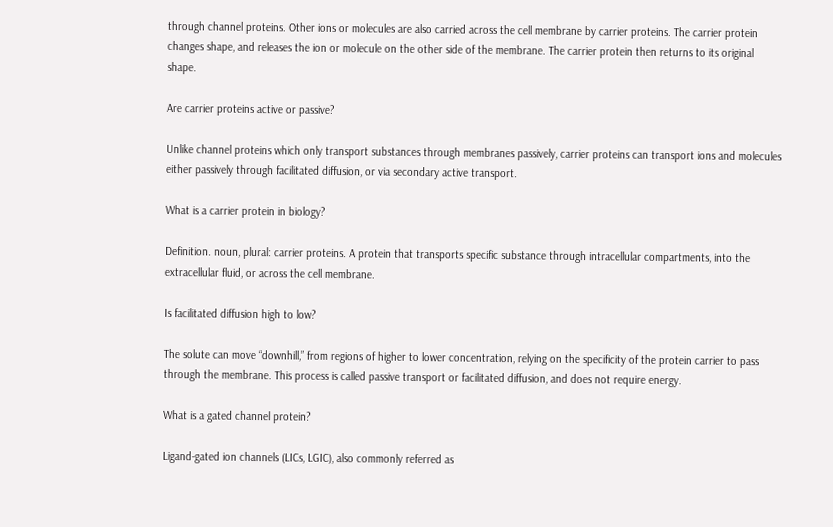through channel proteins. Other ions or molecules are also carried across the cell membrane by carrier proteins. The carrier protein changes shape, and releases the ion or molecule on the other side of the membrane. The carrier protein then returns to its original shape.

Are carrier proteins active or passive?

Unlike channel proteins which only transport substances through membranes passively, carrier proteins can transport ions and molecules either passively through facilitated diffusion, or via secondary active transport.

What is a carrier protein in biology?

Definition. noun, plural: carrier proteins. A protein that transports specific substance through intracellular compartments, into the extracellular fluid, or across the cell membrane.

Is facilitated diffusion high to low?

The solute can move “downhill,” from regions of higher to lower concentration, relying on the specificity of the protein carrier to pass through the membrane. This process is called passive transport or facilitated diffusion, and does not require energy.

What is a gated channel protein?

Ligand-gated ion channels (LICs, LGIC), also commonly referred as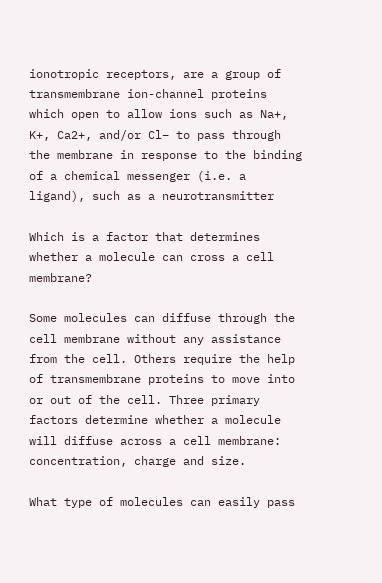ionotropic receptors, are a group of transmembrane ion-channel proteins which open to allow ions such as Na+, K+, Ca2+, and/or Cl− to pass through the membrane in response to the binding of a chemical messenger (i.e. a ligand), such as a neurotransmitter

Which is a factor that determines whether a molecule can cross a cell membrane?

Some molecules can diffuse through the cell membrane without any assistance from the cell. Others require the help of transmembrane proteins to move into or out of the cell. Three primary factors determine whether a molecule will diffuse across a cell membrane: concentration, charge and size.

What type of molecules can easily pass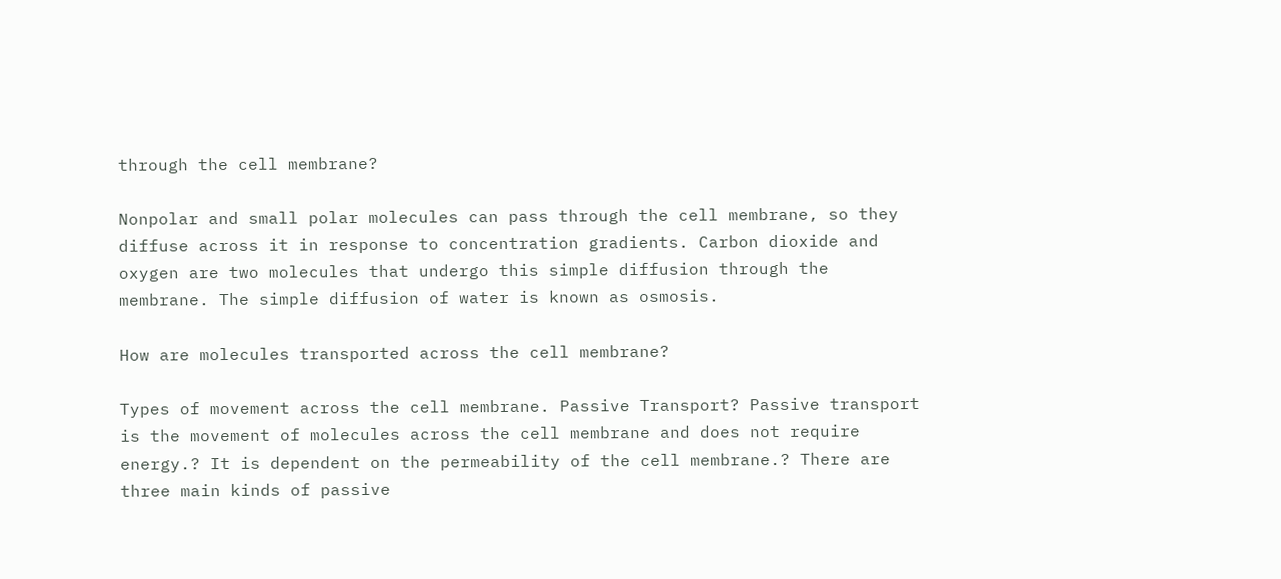through the cell membrane?

Nonpolar and small polar molecules can pass through the cell membrane, so they diffuse across it in response to concentration gradients. Carbon dioxide and oxygen are two molecules that undergo this simple diffusion through the membrane. The simple diffusion of water is known as osmosis.

How are molecules transported across the cell membrane?

Types of movement across the cell membrane. Passive Transport? Passive transport is the movement of molecules across the cell membrane and does not require energy.? It is dependent on the permeability of the cell membrane.? There are three main kinds of passive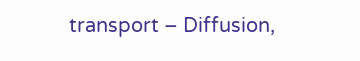transport – Diffusion,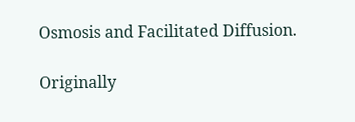Osmosis and Facilitated Diffusion.

Originally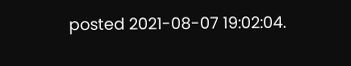posted 2021-08-07 19:02:04.